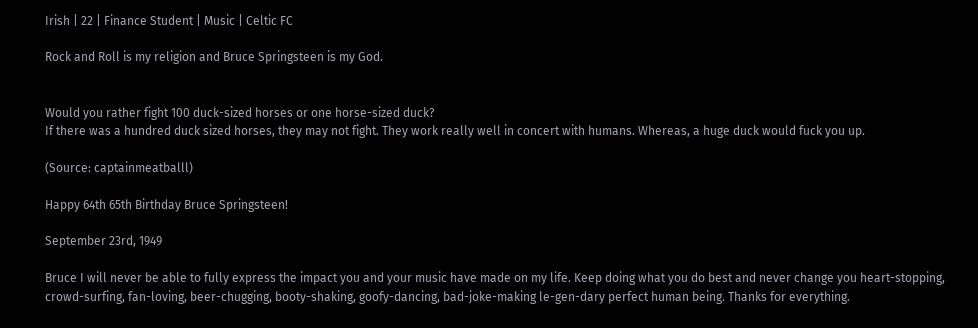Irish | 22 | Finance Student | Music | Celtic FC

Rock and Roll is my religion and Bruce Springsteen is my God.


Would you rather fight 100 duck-sized horses or one horse-sized duck?
If there was a hundred duck sized horses, they may not fight. They work really well in concert with humans. Whereas, a huge duck would fuck you up.

(Source: captainmeatballl)

Happy 64th 65th Birthday Bruce Springsteen!

September 23rd, 1949

Bruce I will never be able to fully express the impact you and your music have made on my life. Keep doing what you do best and never change you heart-stopping, crowd-surfing, fan-loving, beer-chugging, booty-shaking, goofy-dancing, bad-joke-making le-gen-dary perfect human being. Thanks for everything.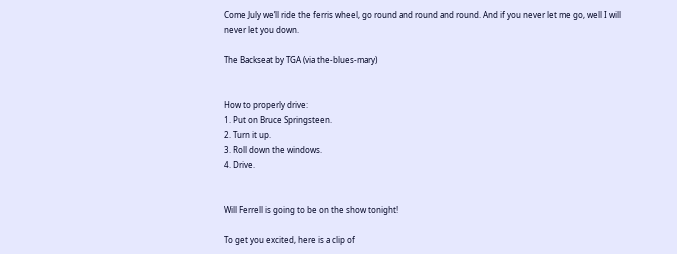Come July we’ll ride the ferris wheel, go round and round and round. And if you never let me go, well I will never let you down.

The Backseat by TGA (via the-blues-mary)


How to properly drive:
1. Put on Bruce Springsteen.
2. Turn it up.
3. Roll down the windows.
4. Drive.


Will Ferrell is going to be on the show tonight!

To get you excited, here is a clip of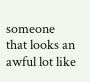someone that looks an awful lot like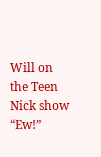Will on the Teen Nick show “Ew!”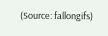(Source: fallongifs)